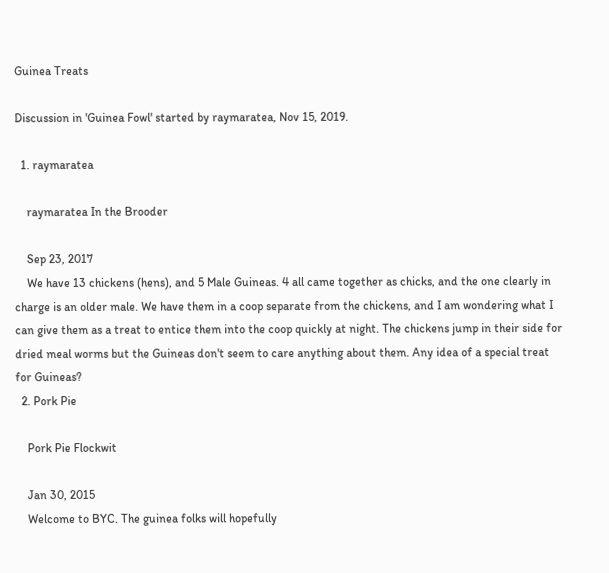Guinea Treats

Discussion in 'Guinea Fowl' started by raymaratea, Nov 15, 2019.

  1. raymaratea

    raymaratea In the Brooder

    Sep 23, 2017
    We have 13 chickens (hens), and 5 Male Guineas. 4 all came together as chicks, and the one clearly in charge is an older male. We have them in a coop separate from the chickens, and I am wondering what I can give them as a treat to entice them into the coop quickly at night. The chickens jump in their side for dried meal worms but the Guineas don't seem to care anything about them. Any idea of a special treat for Guineas?
  2. Pork Pie

    Pork Pie Flockwit

    Jan 30, 2015
    Welcome to BYC. The guinea folks will hopefully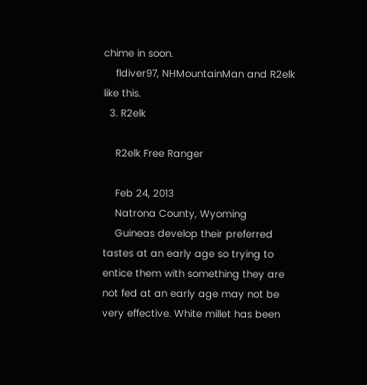chime in soon.
    fldiver97, NHMountainMan and R2elk like this.
  3. R2elk

    R2elk Free Ranger

    Feb 24, 2013
    Natrona County, Wyoming
    Guineas develop their preferred tastes at an early age so trying to entice them with something they are not fed at an early age may not be very effective. White millet has been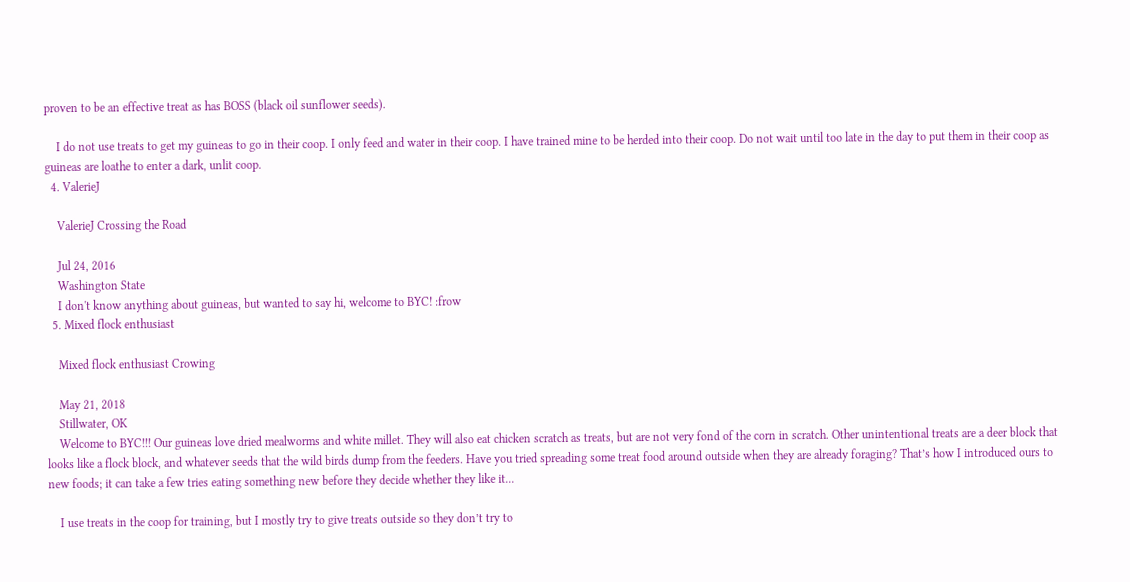proven to be an effective treat as has BOSS (black oil sunflower seeds).

    I do not use treats to get my guineas to go in their coop. I only feed and water in their coop. I have trained mine to be herded into their coop. Do not wait until too late in the day to put them in their coop as guineas are loathe to enter a dark, unlit coop.
  4. ValerieJ

    ValerieJ Crossing the Road

    Jul 24, 2016
    Washington State
    I don't know anything about guineas, but wanted to say hi, welcome to BYC! :frow
  5. Mixed flock enthusiast

    Mixed flock enthusiast Crowing

    May 21, 2018
    Stillwater, OK
    Welcome to BYC!!! Our guineas love dried mealworms and white millet. They will also eat chicken scratch as treats, but are not very fond of the corn in scratch. Other unintentional treats are a deer block that looks like a flock block, and whatever seeds that the wild birds dump from the feeders. Have you tried spreading some treat food around outside when they are already foraging? That’s how I introduced ours to new foods; it can take a few tries eating something new before they decide whether they like it...

    I use treats in the coop for training, but I mostly try to give treats outside so they don’t try to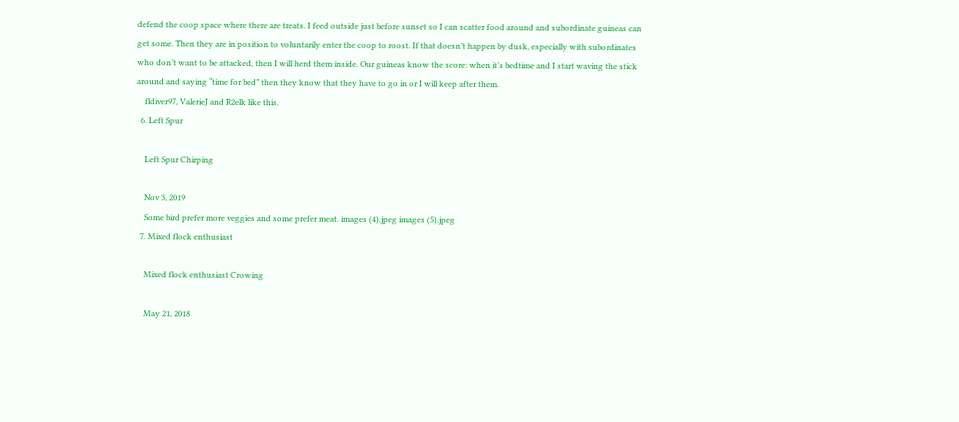defend the coop space where there are treats. I feed outside just before sunset so I can scatter food around and subordinate guineas can get some. Then they are in position to voluntarily enter the coop to roost. If that doesn’t happen by dusk, especially with subordinates who don’t want to be attacked, then I will herd them inside. Our guineas know the score: when it’s bedtime and I start waving the stick around and saying “time for bed” then they know that they have to go in or I will keep after them.
    fldiver97, ValerieJ and R2elk like this.
  6. Left Spur

    Left Spur Chirping

    Nov 3, 2019
    Some bird prefer more veggies and some prefer meat. images (4).jpeg images (5).jpeg
  7. Mixed flock enthusiast

    Mixed flock enthusiast Crowing

    May 21, 2018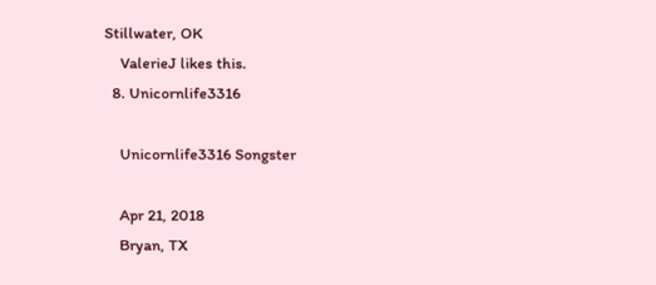Stillwater, OK
    ValerieJ likes this.
  8. Unicornlife3316

    Unicornlife3316 Songster

    Apr 21, 2018
    Bryan, TX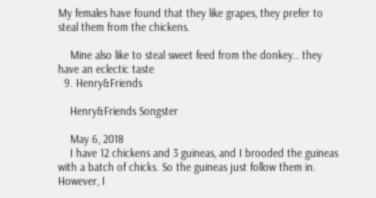My females have found that they like grapes, they prefer to steal them from the chickens.

    Mine also like to steal sweet feed from the donkey.. they have an eclectic taste
  9. Henry&Friends

    Henry&Friends Songster

    May 6, 2018
    I have 12 chickens and 3 guineas, and I brooded the guineas with a batch of chicks. So the guineas just follow them in. However, I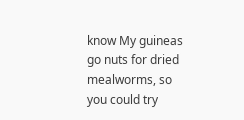know My guineas go nuts for dried mealworms, so you could try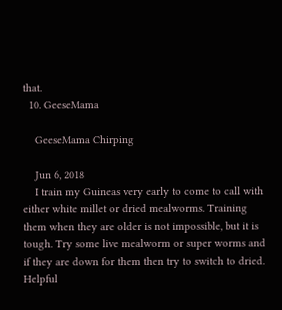that.
  10. GeeseMama

    GeeseMama Chirping

    Jun 6, 2018
    I train my Guineas very early to come to call with either white millet or dried mealworms. Training them when they are older is not impossible, but it is tough. Try some live mealworm or super worms and if they are down for them then try to switch to dried. Helpful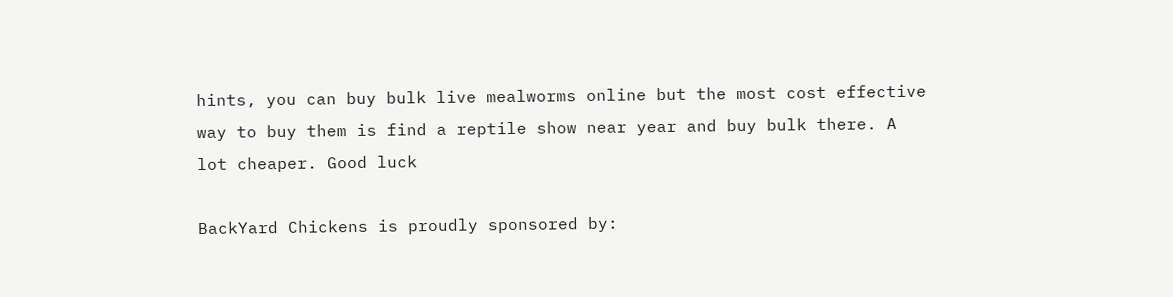hints, you can buy bulk live mealworms online but the most cost effective way to buy them is find a reptile show near year and buy bulk there. A lot cheaper. Good luck

BackYard Chickens is proudly sponsored by: